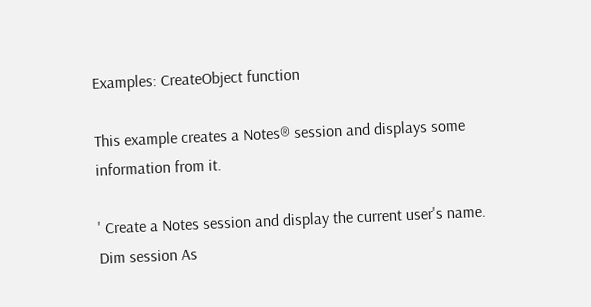Examples: CreateObject function

This example creates a Notes® session and displays some information from it.

' Create a Notes session and display the current user's name.
Dim session As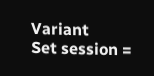Variant
Set session =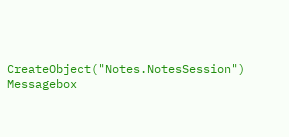CreateObject("Notes.NotesSession")
Messagebox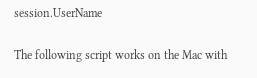session.UserName

The following script works on the Mac with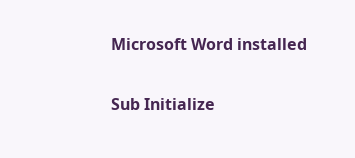Microsoft Word installed

Sub Initialize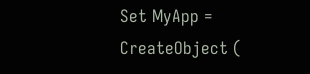Set MyApp = CreateObject (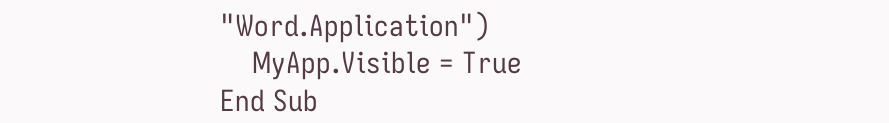"Word.Application")
    MyApp.Visible = True
End Sub